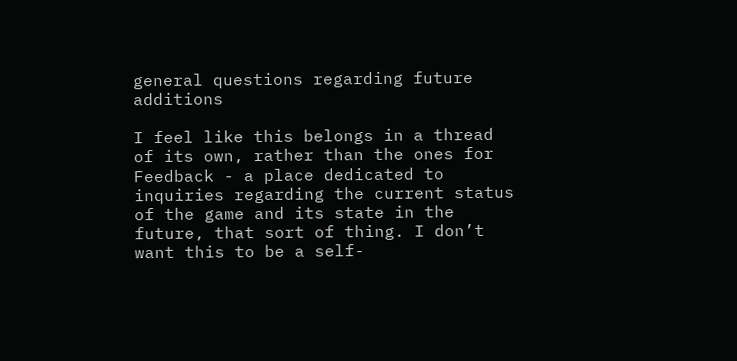general questions regarding future additions

I feel like this belongs in a thread of its own, rather than the ones for Feedback - a place dedicated to inquiries regarding the current status of the game and its state in the future, that sort of thing. I don’t want this to be a self-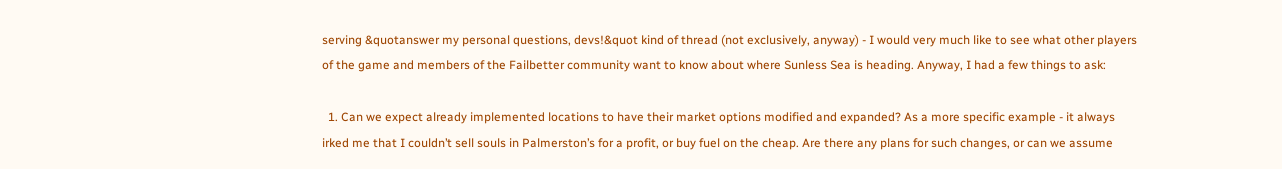serving &quotanswer my personal questions, devs!&quot kind of thread (not exclusively, anyway) - I would very much like to see what other players of the game and members of the Failbetter community want to know about where Sunless Sea is heading. Anyway, I had a few things to ask:

  1. Can we expect already implemented locations to have their market options modified and expanded? As a more specific example - it always irked me that I couldn’t sell souls in Palmerston’s for a profit, or buy fuel on the cheap. Are there any plans for such changes, or can we assume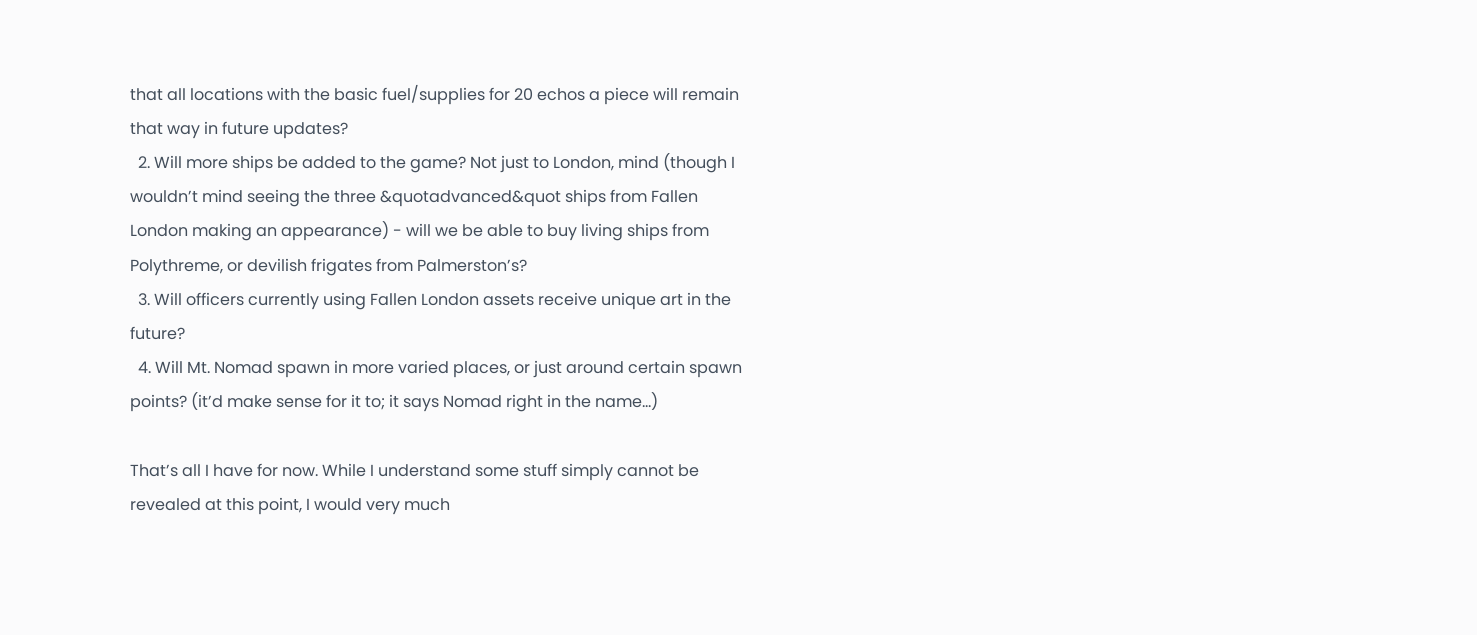that all locations with the basic fuel/supplies for 20 echos a piece will remain that way in future updates?
  2. Will more ships be added to the game? Not just to London, mind (though I wouldn’t mind seeing the three &quotadvanced&quot ships from Fallen London making an appearance) - will we be able to buy living ships from Polythreme, or devilish frigates from Palmerston’s?
  3. Will officers currently using Fallen London assets receive unique art in the future?
  4. Will Mt. Nomad spawn in more varied places, or just around certain spawn points? (it’d make sense for it to; it says Nomad right in the name…)

That’s all I have for now. While I understand some stuff simply cannot be revealed at this point, I would very much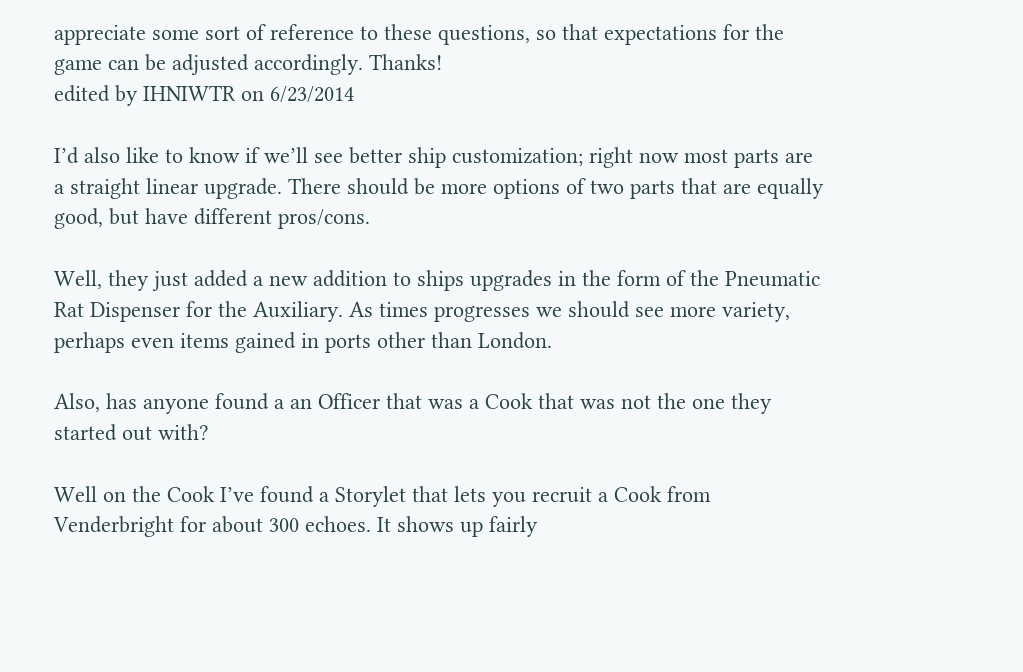appreciate some sort of reference to these questions, so that expectations for the game can be adjusted accordingly. Thanks!
edited by IHNIWTR on 6/23/2014

I’d also like to know if we’ll see better ship customization; right now most parts are a straight linear upgrade. There should be more options of two parts that are equally good, but have different pros/cons.

Well, they just added a new addition to ships upgrades in the form of the Pneumatic Rat Dispenser for the Auxiliary. As times progresses we should see more variety, perhaps even items gained in ports other than London.

Also, has anyone found a an Officer that was a Cook that was not the one they started out with?

Well on the Cook I’ve found a Storylet that lets you recruit a Cook from Venderbright for about 300 echoes. It shows up fairly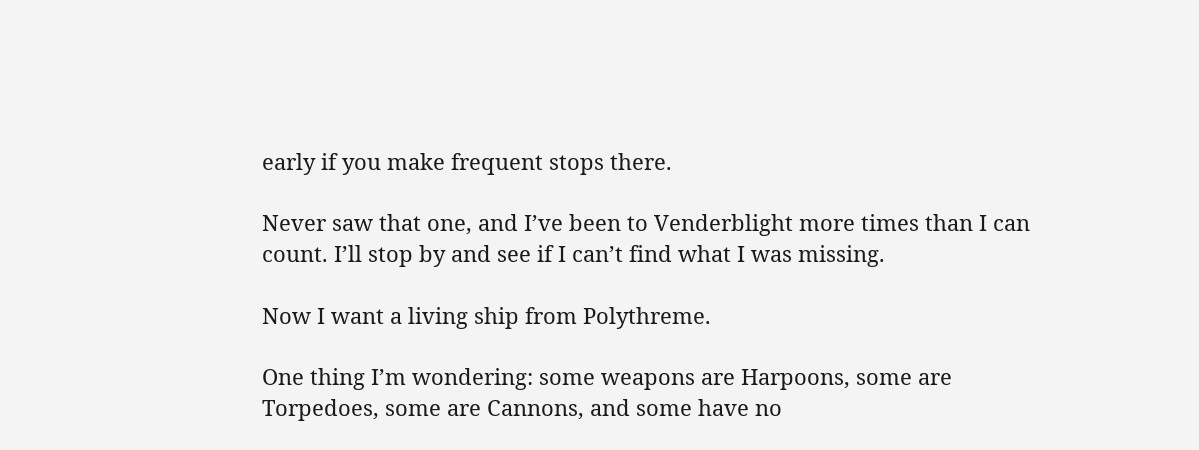early if you make frequent stops there.

Never saw that one, and I’ve been to Venderblight more times than I can count. I’ll stop by and see if I can’t find what I was missing.

Now I want a living ship from Polythreme.

One thing I’m wondering: some weapons are Harpoons, some are Torpedoes, some are Cannons, and some have no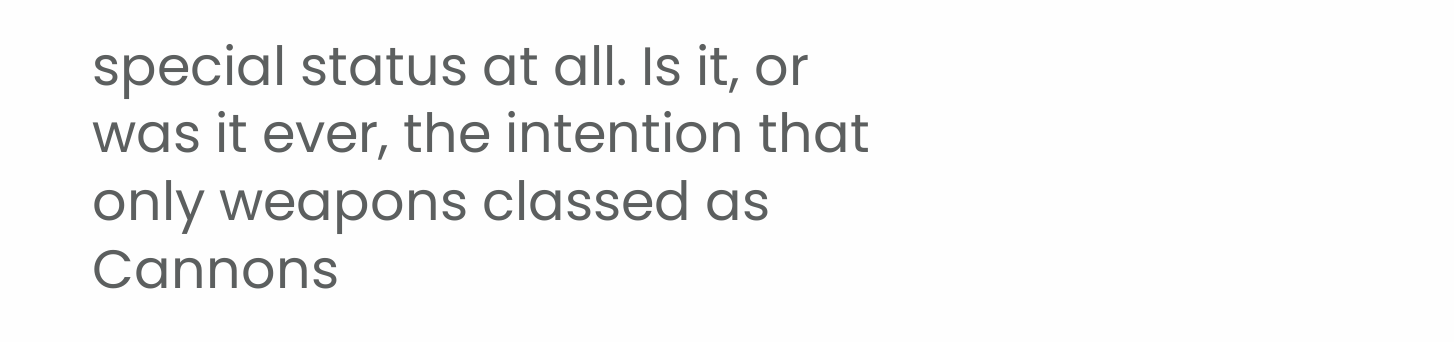special status at all. Is it, or was it ever, the intention that only weapons classed as Cannons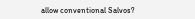allow conventional Salvos?